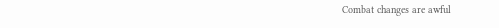Combat changes are awful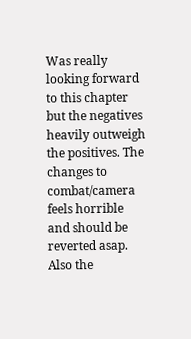Was really looking forward to this chapter but the negatives heavily outweigh the positives. The changes to combat/camera feels horrible and should be reverted asap. Also the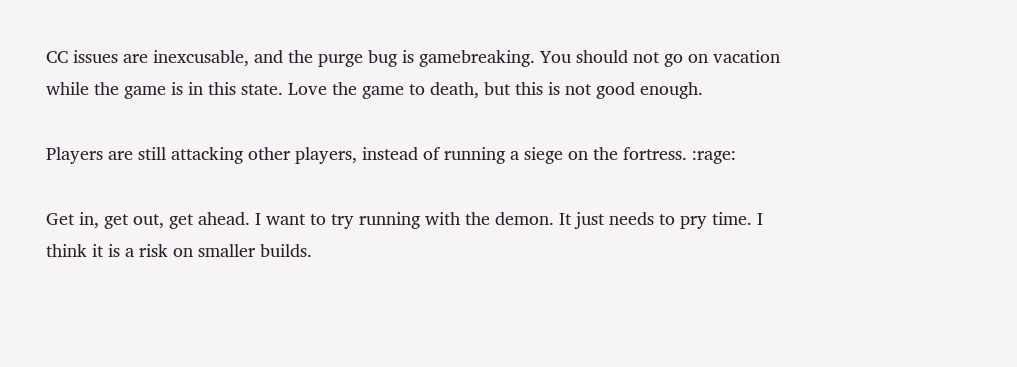CC issues are inexcusable, and the purge bug is gamebreaking. You should not go on vacation while the game is in this state. Love the game to death, but this is not good enough.

Players are still attacking other players, instead of running a siege on the fortress. :rage:

Get in, get out, get ahead. I want to try running with the demon. It just needs to pry time. I think it is a risk on smaller builds.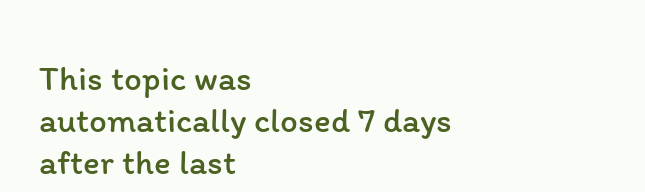This topic was automatically closed 7 days after the last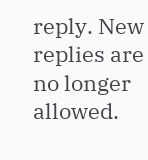reply. New replies are no longer allowed.